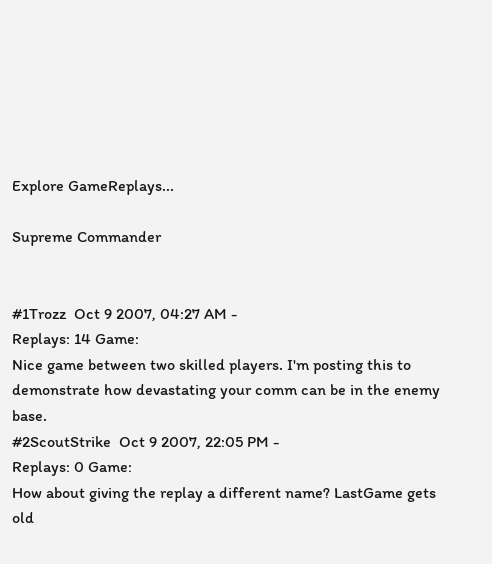Explore GameReplays...

Supreme Commander


#1Trozz  Oct 9 2007, 04:27 AM -
Replays: 14 Game:
Nice game between two skilled players. I'm posting this to demonstrate how devastating your comm can be in the enemy base.
#2ScoutStrike  Oct 9 2007, 22:05 PM -
Replays: 0 Game:
How about giving the replay a different name? LastGame gets old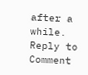after a while.
Reply to Comment